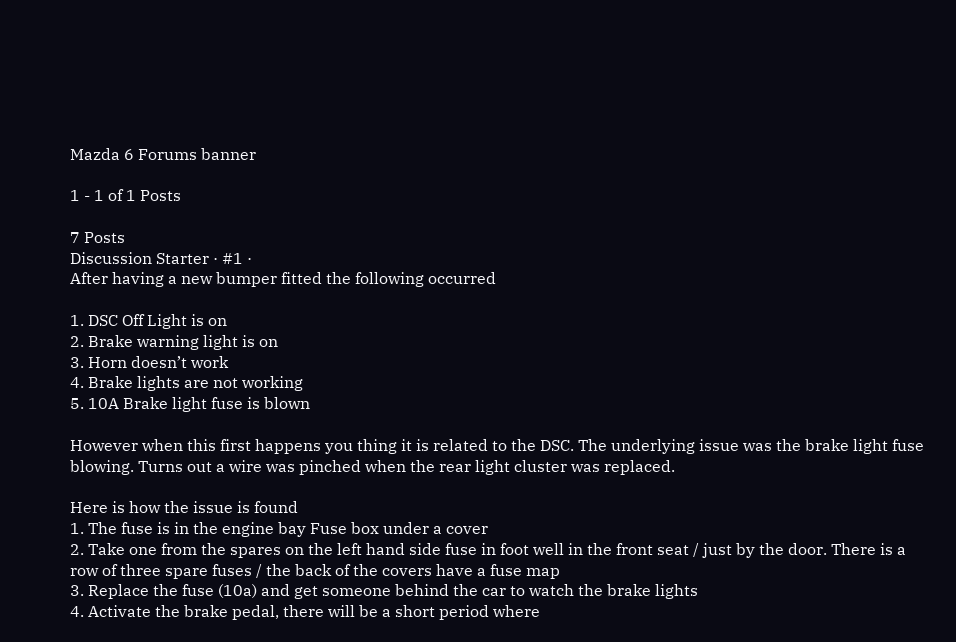Mazda 6 Forums banner

1 - 1 of 1 Posts

7 Posts
Discussion Starter · #1 ·
After having a new bumper fitted the following occurred

1. DSC Off Light is on
2. Brake warning light is on
3. Horn doesn’t work
4. Brake lights are not working
5. 10A Brake light fuse is blown

However when this first happens you thing it is related to the DSC. The underlying issue was the brake light fuse blowing. Turns out a wire was pinched when the rear light cluster was replaced.

Here is how the issue is found
1. The fuse is in the engine bay Fuse box under a cover
2. Take one from the spares on the left hand side fuse in foot well in the front seat / just by the door. There is a row of three spare fuses / the back of the covers have a fuse map
3. Replace the fuse (10a) and get someone behind the car to watch the brake lights
4. Activate the brake pedal, there will be a short period where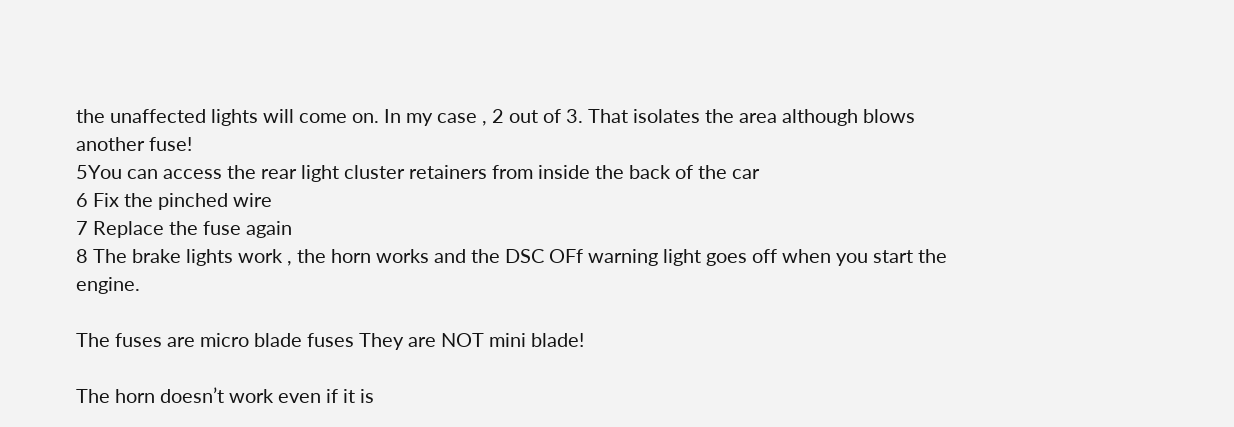the unaffected lights will come on. In my case , 2 out of 3. That isolates the area although blows another fuse!
5You can access the rear light cluster retainers from inside the back of the car
6 Fix the pinched wire
7 Replace the fuse again
8 The brake lights work , the horn works and the DSC OFf warning light goes off when you start the engine.

The fuses are micro blade fuses They are NOT mini blade!

The horn doesn’t work even if it is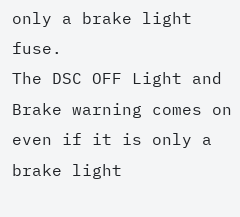only a brake light fuse.
The DSC OFF Light and Brake warning comes on even if it is only a brake light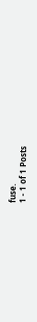fuse.
1 - 1 of 1 Posts